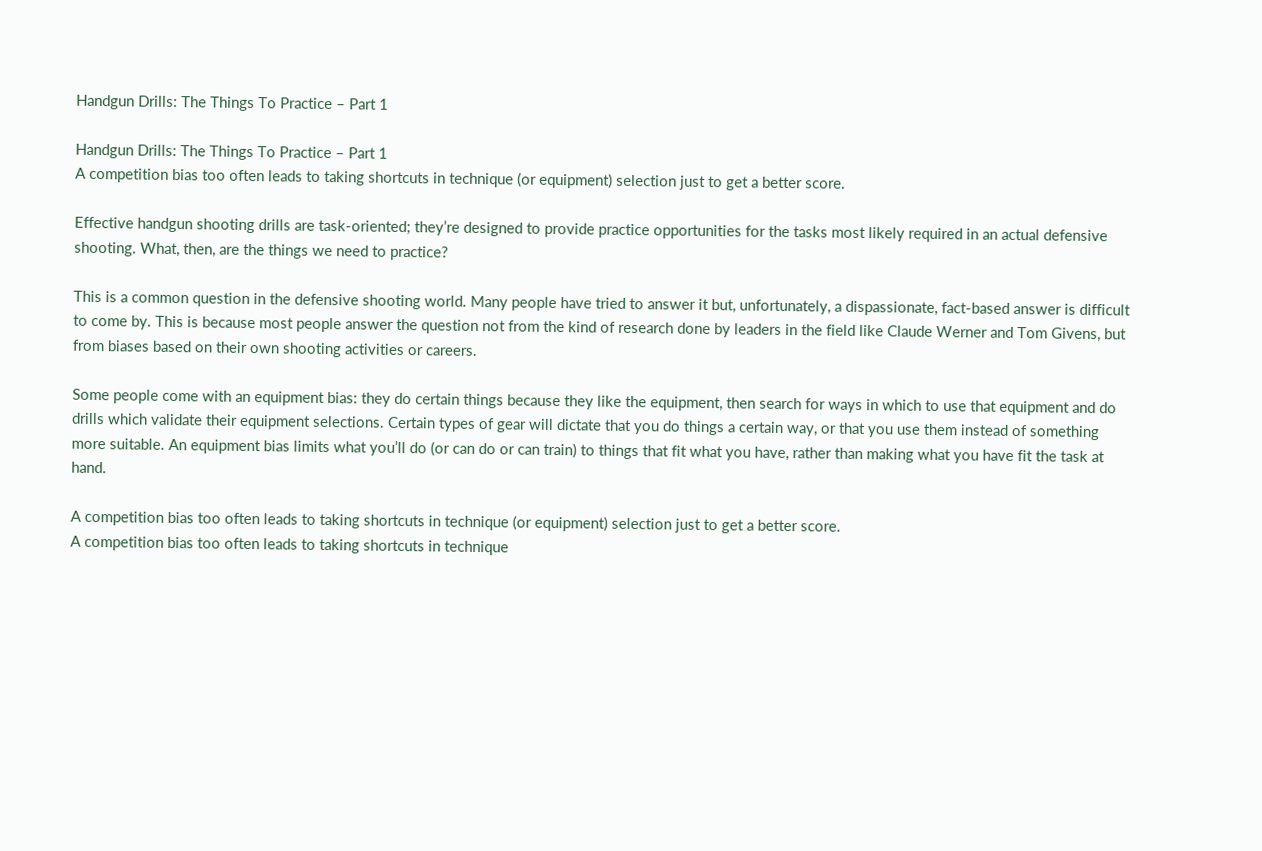Handgun Drills: The Things To Practice – Part 1

Handgun Drills: The Things To Practice – Part 1
A competition bias too often leads to taking shortcuts in technique (or equipment) selection just to get a better score.

Effective handgun shooting drills are task-oriented; they’re designed to provide practice opportunities for the tasks most likely required in an actual defensive shooting. What, then, are the things we need to practice?

This is a common question in the defensive shooting world. Many people have tried to answer it but, unfortunately, a dispassionate, fact-based answer is difficult to come by. This is because most people answer the question not from the kind of research done by leaders in the field like Claude Werner and Tom Givens, but from biases based on their own shooting activities or careers.

Some people come with an equipment bias: they do certain things because they like the equipment, then search for ways in which to use that equipment and do drills which validate their equipment selections. Certain types of gear will dictate that you do things a certain way, or that you use them instead of something more suitable. An equipment bias limits what you’ll do (or can do or can train) to things that fit what you have, rather than making what you have fit the task at hand.

A competition bias too often leads to taking shortcuts in technique (or equipment) selection just to get a better score.
A competition bias too often leads to taking shortcuts in technique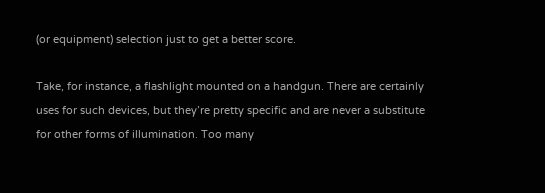(or equipment) selection just to get a better score.

Take, for instance, a flashlight mounted on a handgun. There are certainly uses for such devices, but they’re pretty specific and are never a substitute for other forms of illumination. Too many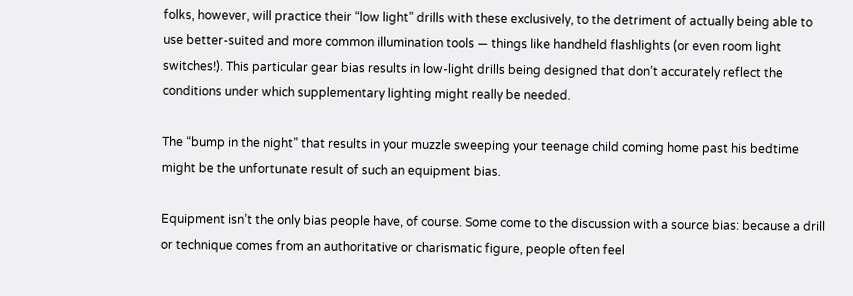folks, however, will practice their “low light” drills with these exclusively, to the detriment of actually being able to use better-suited and more common illumination tools — things like handheld flashlights (or even room light switches!). This particular gear bias results in low-light drills being designed that don’t accurately reflect the conditions under which supplementary lighting might really be needed.

The “bump in the night” that results in your muzzle sweeping your teenage child coming home past his bedtime might be the unfortunate result of such an equipment bias.

Equipment isn’t the only bias people have, of course. Some come to the discussion with a source bias: because a drill or technique comes from an authoritative or charismatic figure, people often feel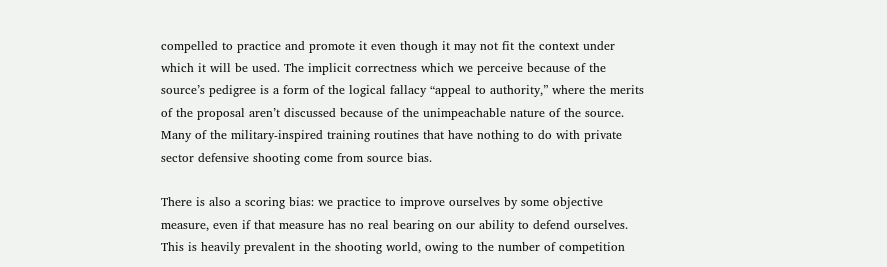compelled to practice and promote it even though it may not fit the context under which it will be used. The implicit correctness which we perceive because of the source’s pedigree is a form of the logical fallacy “appeal to authority,” where the merits of the proposal aren’t discussed because of the unimpeachable nature of the source. Many of the military-inspired training routines that have nothing to do with private sector defensive shooting come from source bias.

There is also a scoring bias: we practice to improve ourselves by some objective measure, even if that measure has no real bearing on our ability to defend ourselves. This is heavily prevalent in the shooting world, owing to the number of competition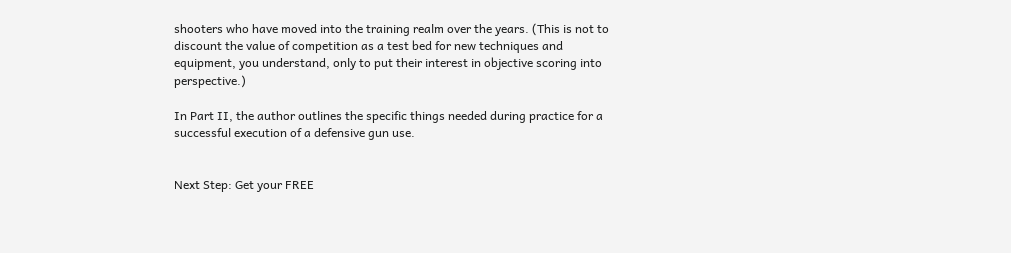shooters who have moved into the training realm over the years. (This is not to discount the value of competition as a test bed for new techniques and equipment, you understand, only to put their interest in objective scoring into perspective.)

In Part II, the author outlines the specific things needed during practice for a successful execution of a defensive gun use.


Next Step: Get your FREE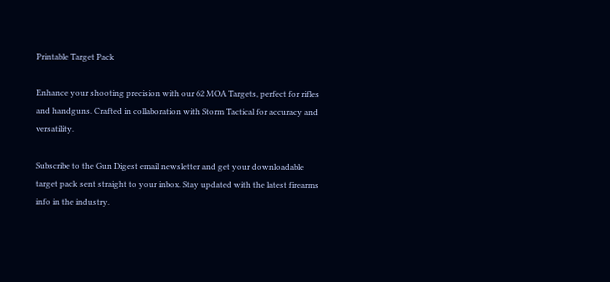Printable Target Pack

Enhance your shooting precision with our 62 MOA Targets, perfect for rifles and handguns. Crafted in collaboration with Storm Tactical for accuracy and versatility.

Subscribe to the Gun Digest email newsletter and get your downloadable target pack sent straight to your inbox. Stay updated with the latest firearms info in the industry.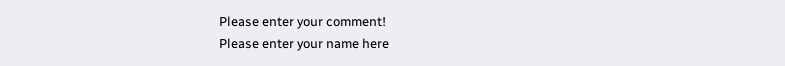Please enter your comment!
Please enter your name here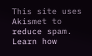This site uses Akismet to reduce spam. Learn how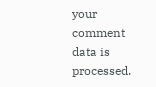your comment data is processed.